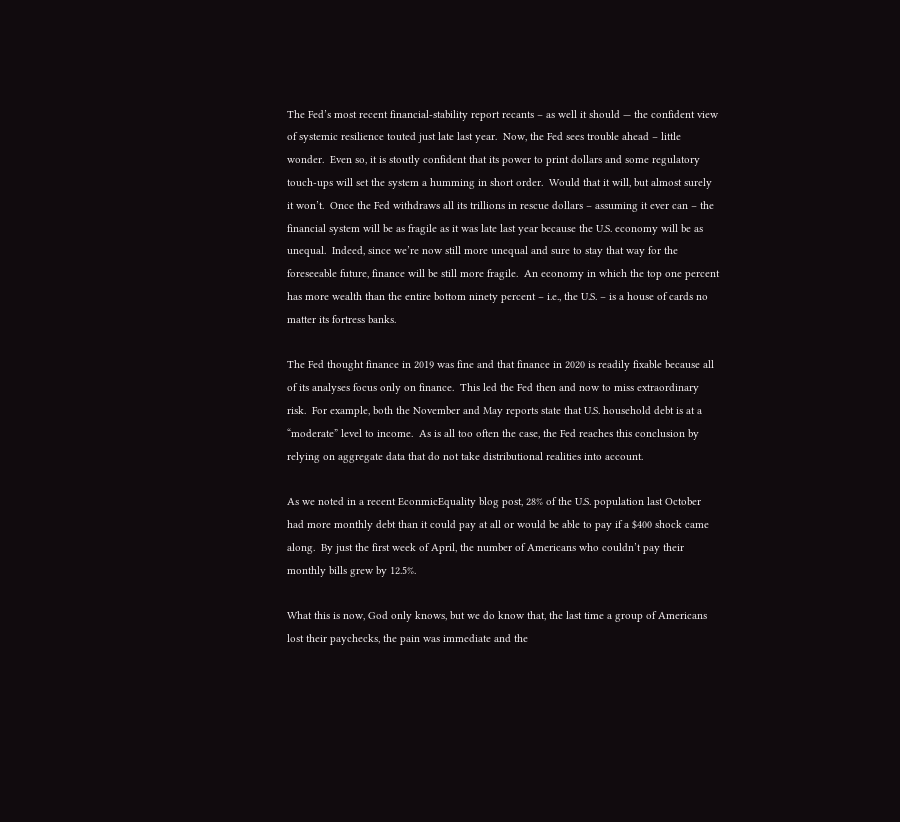The Fed’s most recent financial-stability report recants – as well it should — the confident view of systemic resilience touted just late last year.  Now, the Fed sees trouble ahead – little wonder.  Even so, it is stoutly confident that its power to print dollars and some regulatory touch-ups will set the system a humming in short order.  Would that it will, but almost surely it won’t.  Once the Fed withdraws all its trillions in rescue dollars – assuming it ever can – the financial system will be as fragile as it was late last year because the U.S. economy will be as unequal.  Indeed, since we’re now still more unequal and sure to stay that way for the foreseeable future, finance will be still more fragile.  An economy in which the top one percent has more wealth than the entire bottom ninety percent – i.e., the U.S. – is a house of cards no matter its fortress banks.

The Fed thought finance in 2019 was fine and that finance in 2020 is readily fixable because all of its analyses focus only on finance.  This led the Fed then and now to miss extraordinary risk.  For example, both the November and May reports state that U.S. household debt is at a “moderate” level to income.  As is all too often the case, the Fed reaches this conclusion by relying on aggregate data that do not take distributional realities into account.

As we noted in a recent EconmicEquality blog post, 28% of the U.S. population last October had more monthly debt than it could pay at all or would be able to pay if a $400 shock came along.  By just the first week of April, the number of Americans who couldn’t pay their monthly bills grew by 12.5%.

What this is now, God only knows, but we do know that, the last time a group of Americans lost their paychecks, the pain was immediate and the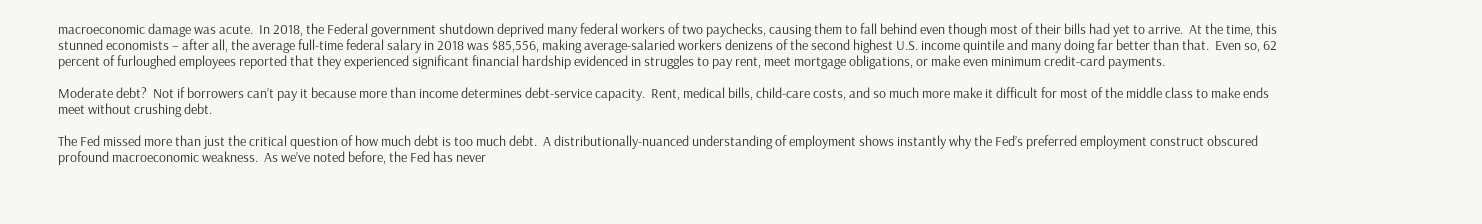macroeconomic damage was acute.  In 2018, the Federal government shutdown deprived many federal workers of two paychecks, causing them to fall behind even though most of their bills had yet to arrive.  At the time, this stunned economists – after all, the average full-time federal salary in 2018 was $85,556, making average-salaried workers denizens of the second highest U.S. income quintile and many doing far better than that.  Even so, 62 percent of furloughed employees reported that they experienced significant financial hardship evidenced in struggles to pay rent, meet mortgage obligations, or make even minimum credit-card payments.

Moderate debt?  Not if borrowers can’t pay it because more than income determines debt-service capacity.  Rent, medical bills, child-care costs, and so much more make it difficult for most of the middle class to make ends meet without crushing debt.

The Fed missed more than just the critical question of how much debt is too much debt.  A distributionally-nuanced understanding of employment shows instantly why the Fed’s preferred employment construct obscured profound macroeconomic weakness.  As we’ve noted before, the Fed has never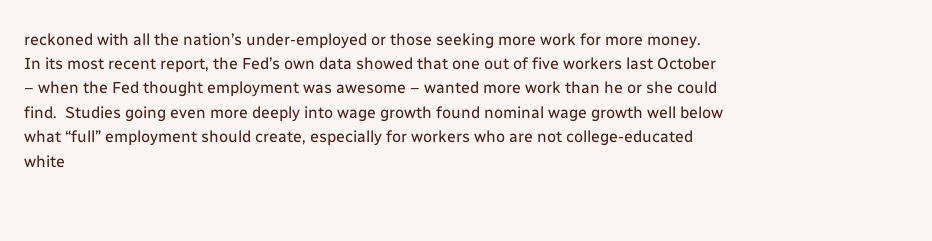reckoned with all the nation’s under-employed or those seeking more work for more money.  In its most recent report, the Fed’s own data showed that one out of five workers last October – when the Fed thought employment was awesome – wanted more work than he or she could find.  Studies going even more deeply into wage growth found nominal wage growth well below what “full” employment should create, especially for workers who are not college-educated white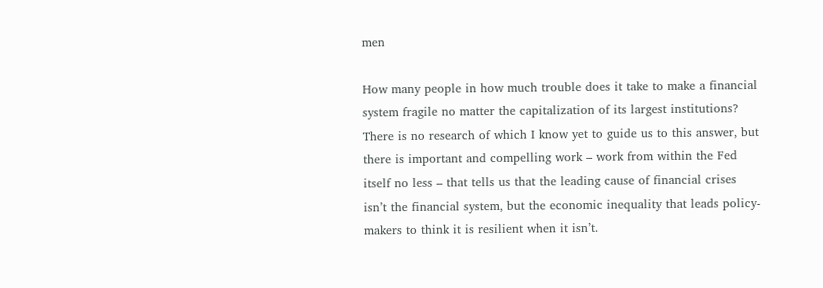men

How many people in how much trouble does it take to make a financial system fragile no matter the capitalization of its largest institutions?  There is no research of which I know yet to guide us to this answer, but there is important and compelling work – work from within the Fed itself no less – that tells us that the leading cause of financial crises isn’t the financial system, but the economic inequality that leads policy-makers to think it is resilient when it isn’t.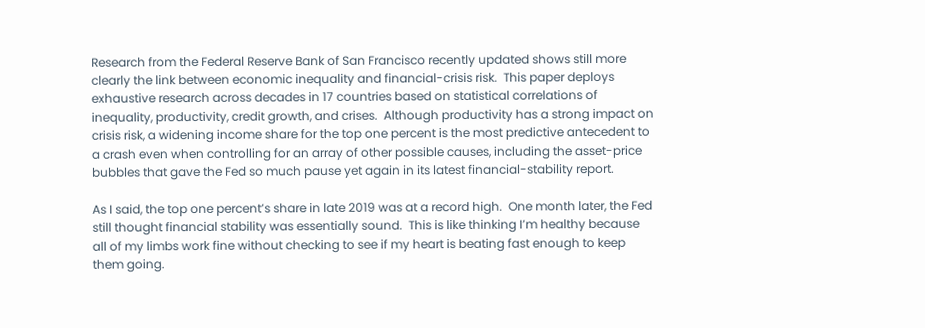Research from the Federal Reserve Bank of San Francisco recently updated shows still more clearly the link between economic inequality and financial-crisis risk.  This paper deploys exhaustive research across decades in 17 countries based on statistical correlations of inequality, productivity, credit growth, and crises.  Although productivity has a strong impact on crisis risk, a widening income share for the top one percent is the most predictive antecedent to a crash even when controlling for an array of other possible causes, including the asset-price bubbles that gave the Fed so much pause yet again in its latest financial-stability report.

As I said, the top one percent’s share in late 2019 was at a record high.  One month later, the Fed still thought financial stability was essentially sound.  This is like thinking I’m healthy because all of my limbs work fine without checking to see if my heart is beating fast enough to keep them going.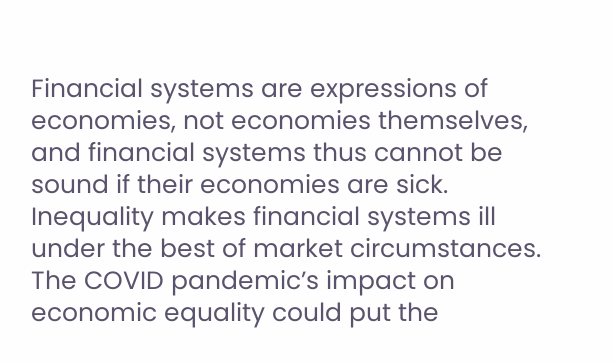Financial systems are expressions of economies, not economies themselves, and financial systems thus cannot be sound if their economies are sick.  Inequality makes financial systems ill under the best of market circumstances.  The COVID pandemic’s impact on economic equality could put the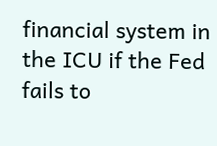financial system in the ICU if the Fed fails to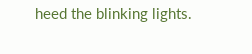heed the blinking lights.